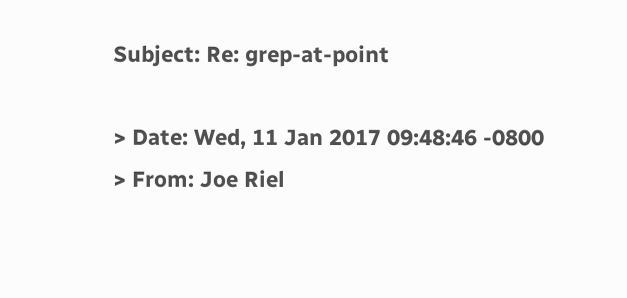Subject: Re: grep-at-point

> Date: Wed, 11 Jan 2017 09:48:46 -0800
> From: Joe Riel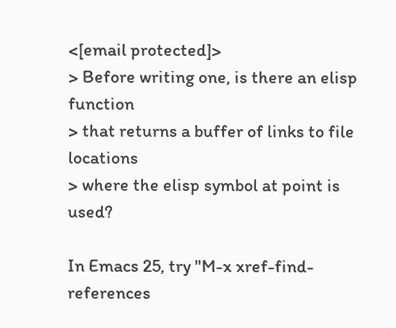<[email protected]>
> Before writing one, is there an elisp function
> that returns a buffer of links to file locations
> where the elisp symbol at point is used?

In Emacs 25, try "M-x xref-find-references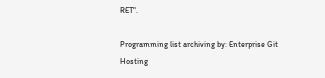RET".

Programming list archiving by: Enterprise Git Hosting